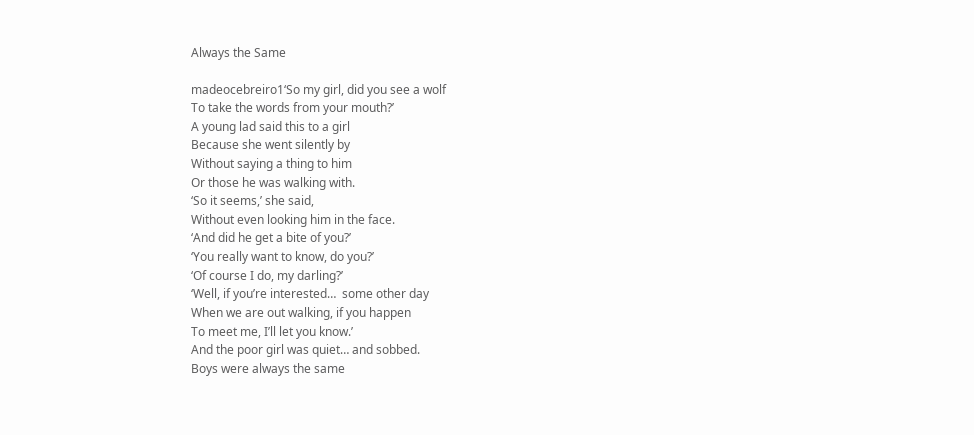Always the Same

madeocebreiro1‘So my girl, did you see a wolf
To take the words from your mouth?’
A young lad said this to a girl
Because she went silently by
Without saying a thing to him
Or those he was walking with.
‘So it seems,’ she said,
Without even looking him in the face.
‘And did he get a bite of you?’
‘You really want to know, do you?’
‘Of course I do, my darling?’
‘Well, if you’re interested…  some other day
When we are out walking, if you happen
To meet me, I’ll let you know.’
And the poor girl was quiet… and sobbed.
Boys were always the same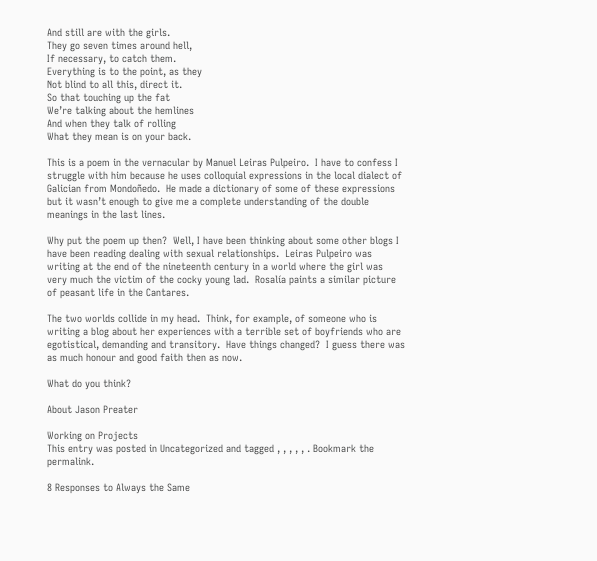And still are with the girls.
They go seven times around hell,
If necessary, to catch them.
Everything is to the point, as they
Not blind to all this, direct it.
So that touching up the fat
We’re talking about the hemlines
And when they talk of rolling
What they mean is on your back.

This is a poem in the vernacular by Manuel Leiras Pulpeiro.  I have to confess I struggle with him because he uses colloquial expressions in the local dialect of Galician from Mondoñedo.  He made a dictionary of some of these expressions but it wasn’t enough to give me a complete understanding of the double meanings in the last lines.

Why put the poem up then?  Well, I have been thinking about some other blogs I have been reading dealing with sexual relationships.  Leiras Pulpeiro was writing at the end of the nineteenth century in a world where the girl was very much the victim of the cocky young lad.  Rosalía paints a similar picture of peasant life in the Cantares.

The two worlds collide in my head.  Think, for example, of someone who is writing a blog about her experiences with a terrible set of boyfriends who are egotistical, demanding and transitory.  Have things changed?  I guess there was as much honour and good faith then as now.

What do you think?

About Jason Preater

Working on Projects
This entry was posted in Uncategorized and tagged , , , , , . Bookmark the permalink.

8 Responses to Always the Same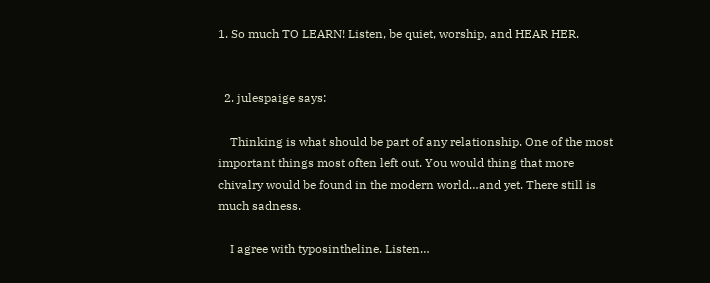1. So much TO LEARN! Listen, be quiet, worship, and HEAR HER.


  2. julespaige says:

    Thinking is what should be part of any relationship. One of the most important things most often left out. You would thing that more chivalry would be found in the modern world…and yet. There still is much sadness.

    I agree with typosintheline. Listen…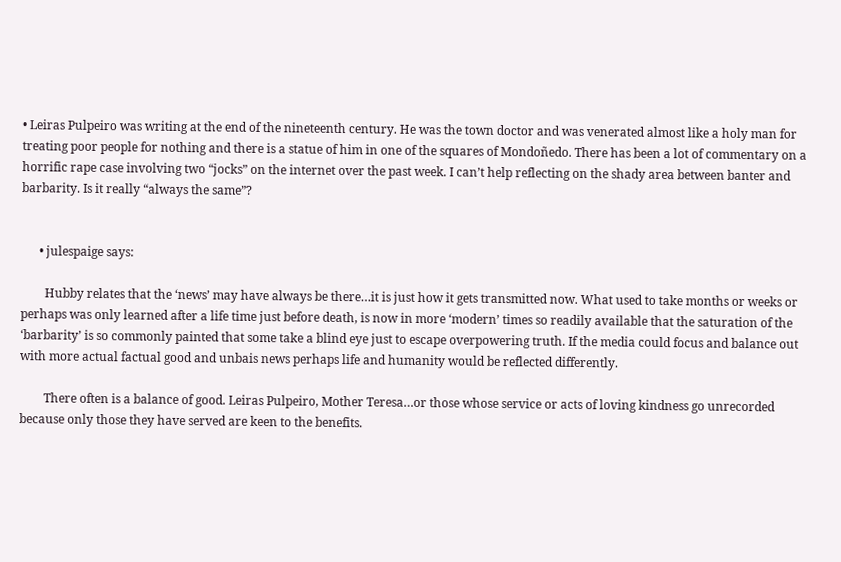• Leiras Pulpeiro was writing at the end of the nineteenth century. He was the town doctor and was venerated almost like a holy man for treating poor people for nothing and there is a statue of him in one of the squares of Mondoñedo. There has been a lot of commentary on a horrific rape case involving two “jocks” on the internet over the past week. I can’t help reflecting on the shady area between banter and barbarity. Is it really “always the same”?


      • julespaige says:

        Hubby relates that the ‘news’ may have always be there…it is just how it gets transmitted now. What used to take months or weeks or perhaps was only learned after a life time just before death, is now in more ‘modern’ times so readily available that the saturation of the ‘barbarity’ is so commonly painted that some take a blind eye just to escape overpowering truth. If the media could focus and balance out with more actual factual good and unbais news perhaps life and humanity would be reflected differently.

        There often is a balance of good. Leiras Pulpeiro, Mother Teresa…or those whose service or acts of loving kindness go unrecorded because only those they have served are keen to the benefits.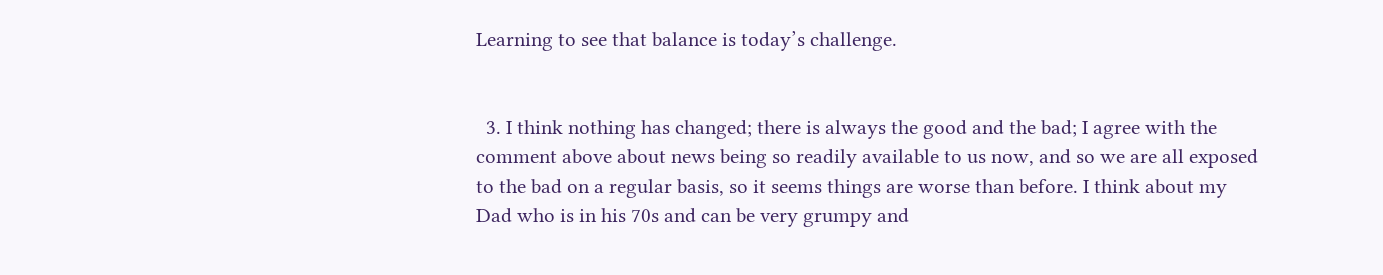Learning to see that balance is today’s challenge.


  3. I think nothing has changed; there is always the good and the bad; I agree with the comment above about news being so readily available to us now, and so we are all exposed to the bad on a regular basis, so it seems things are worse than before. I think about my Dad who is in his 70s and can be very grumpy and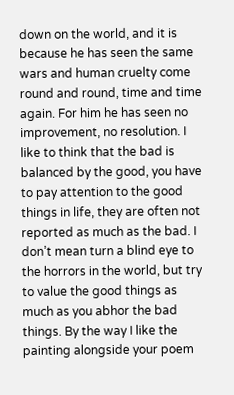down on the world, and it is because he has seen the same wars and human cruelty come round and round, time and time again. For him he has seen no improvement, no resolution. I like to think that the bad is balanced by the good, you have to pay attention to the good things in life, they are often not reported as much as the bad. I don’t mean turn a blind eye to the horrors in the world, but try to value the good things as much as you abhor the bad things. By the way I like the painting alongside your poem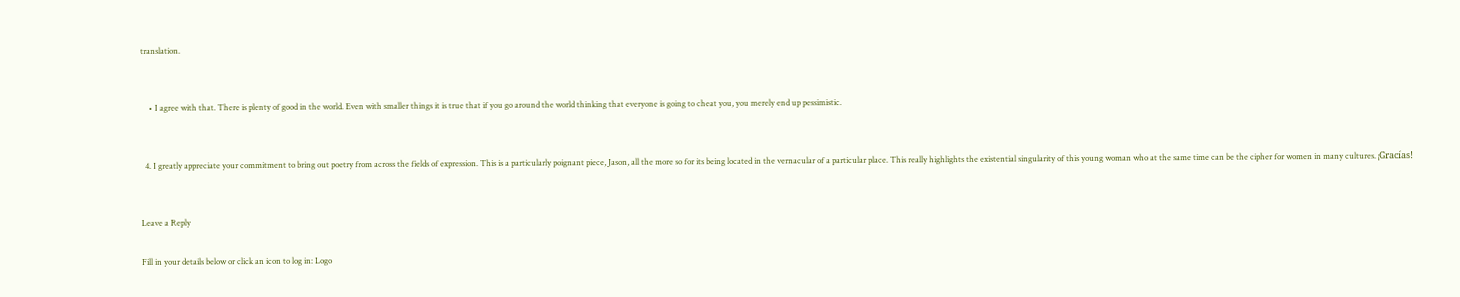translation.


    • I agree with that. There is plenty of good in the world. Even with smaller things it is true that if you go around the world thinking that everyone is going to cheat you, you merely end up pessimistic.


  4. I greatly appreciate your commitment to bring out poetry from across the fields of expression. This is a particularly poignant piece, Jason, all the more so for its being located in the vernacular of a particular place. This really highlights the existential singularity of this young woman who at the same time can be the cipher for women in many cultures. ¡Gracías!


Leave a Reply

Fill in your details below or click an icon to log in: Logo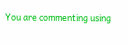You are commenting using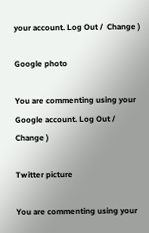your account. Log Out /  Change )

Google photo

You are commenting using your Google account. Log Out /  Change )

Twitter picture

You are commenting using your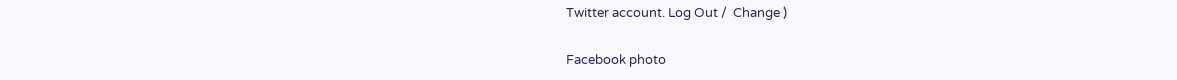Twitter account. Log Out /  Change )

Facebook photo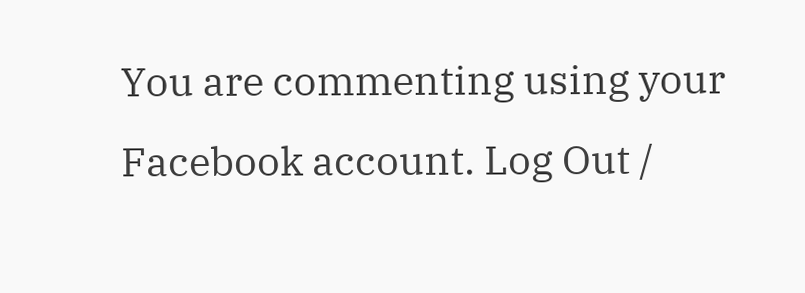You are commenting using your Facebook account. Log Out /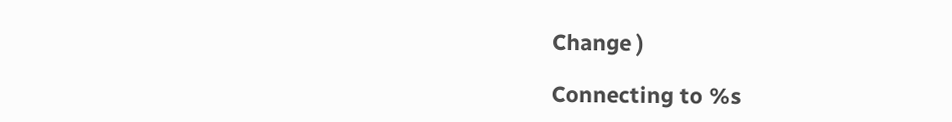Change )

Connecting to %s